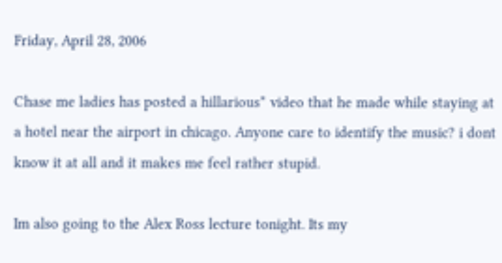Friday, April 28, 2006

Chase me ladies has posted a hillarious* video that he made while staying at a hotel near the airport in chicago. Anyone care to identify the music? i dont know it at all and it makes me feel rather stupid.

Im also going to the Alex Ross lecture tonight. Its my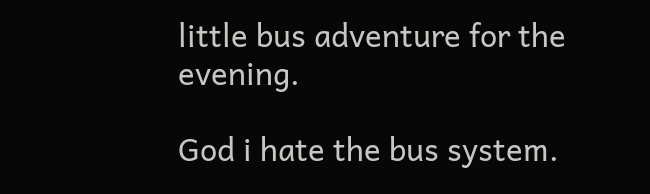little bus adventure for the evening.

God i hate the bus system.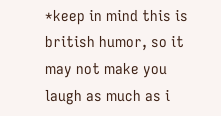*keep in mind this is british humor, so it may not make you laugh as much as i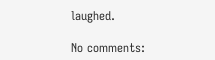laughed.

No comments: